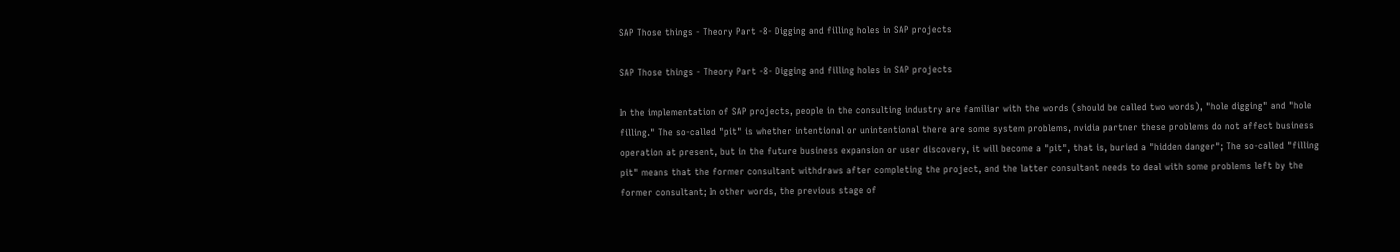SAP Those things - Theory Part -8- Digging and filling holes in SAP projects

SAP Those things - Theory Part -8- Digging and filling holes in SAP projects

In the implementation of SAP projects, people in the consulting industry are familiar with the words (should be called two words), "hole digging" and "hole filling." The so-called "pit" is whether intentional or unintentional there are some system problems, nvidia partner these problems do not affect business operation at present, but in the future business expansion or user discovery, it will become a "pit", that is, buried a "hidden danger"; The so-called "filling pit" means that the former consultant withdraws after completing the project, and the latter consultant needs to deal with some problems left by the former consultant; In other words, the previous stage of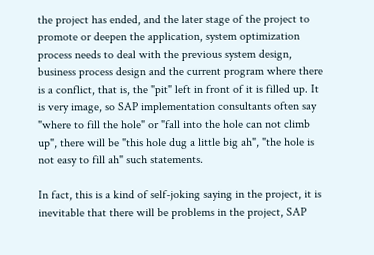the project has ended, and the later stage of the project to promote or deepen the application, system optimization process needs to deal with the previous system design, business process design and the current program where there is a conflict, that is, the "pit" left in front of it is filled up. It is very image, so SAP implementation consultants often say "where to fill the hole" or "fall into the hole can not climb up", there will be "this hole dug a little big ah", "the hole is not easy to fill ah" such statements.

In fact, this is a kind of self-joking saying in the project, it is inevitable that there will be problems in the project, SAP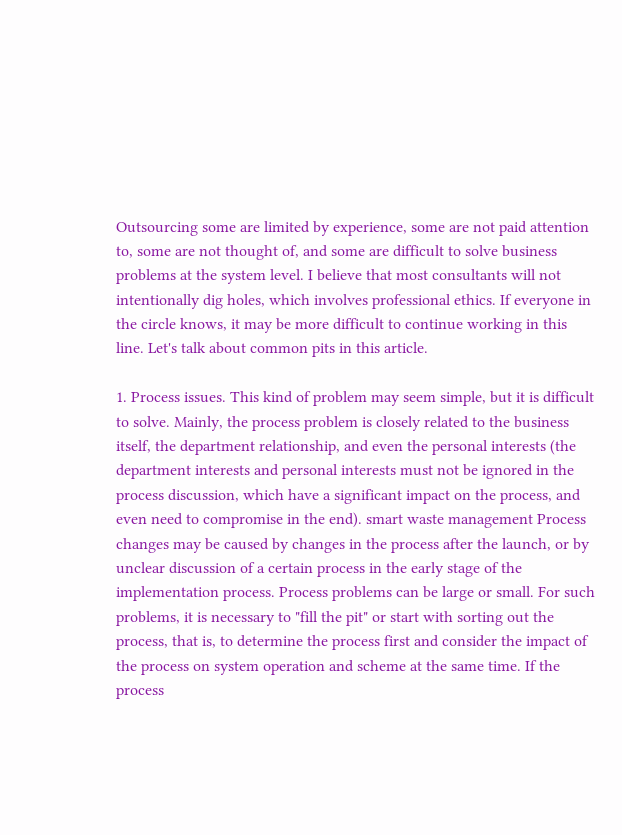Outsourcing some are limited by experience, some are not paid attention to, some are not thought of, and some are difficult to solve business problems at the system level. I believe that most consultants will not intentionally dig holes, which involves professional ethics. If everyone in the circle knows, it may be more difficult to continue working in this line. Let's talk about common pits in this article.

1. Process issues. This kind of problem may seem simple, but it is difficult to solve. Mainly, the process problem is closely related to the business itself, the department relationship, and even the personal interests (the department interests and personal interests must not be ignored in the process discussion, which have a significant impact on the process, and even need to compromise in the end). smart waste management Process changes may be caused by changes in the process after the launch, or by unclear discussion of a certain process in the early stage of the implementation process. Process problems can be large or small. For such problems, it is necessary to "fill the pit" or start with sorting out the process, that is, to determine the process first and consider the impact of the process on system operation and scheme at the same time. If the process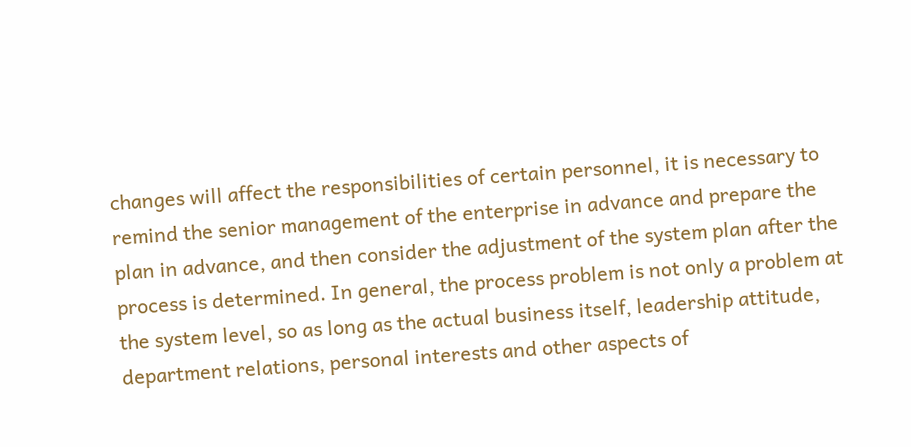changes will affect the responsibilities of certain personnel, it is necessary to remind the senior management of the enterprise in advance and prepare the plan in advance, and then consider the adjustment of the system plan after the process is determined. In general, the process problem is not only a problem at the system level, so as long as the actual business itself, leadership attitude, department relations, personal interests and other aspects of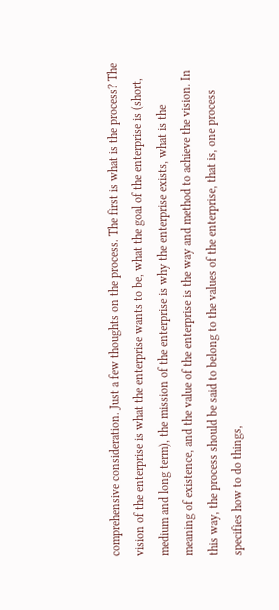comprehensive consideration. Just a few thoughts on the process. The first is what is the process? The vision of the enterprise is what the enterprise wants to be, what the goal of the enterprise is (short, medium and long term), the mission of the enterprise is why the enterprise exists, what is the meaning of existence, and the value of the enterprise is the way and method to achieve the vision. In this way, the process should be said to belong to the values of the enterprise, that is, one process specifies how to do things,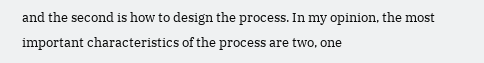and the second is how to design the process. In my opinion, the most important characteristics of the process are two, one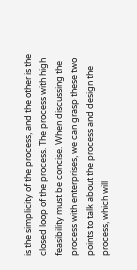is the simplicity of the process, and the other is the closed loop of the process. The process with high feasibility must be concise. When discussing the process with enterprises, we can grasp these two points to talk about the process and design the process, which will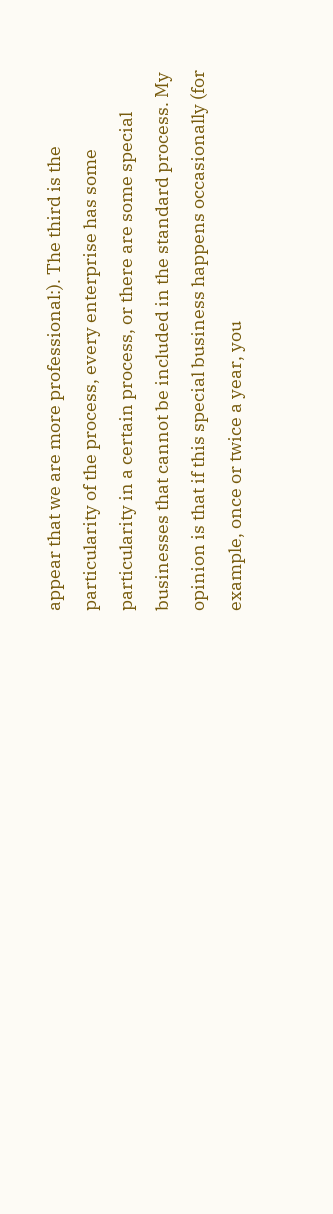appear that we are more professional:). The third is the particularity of the process, every enterprise has some particularity in a certain process, or there are some special businesses that cannot be included in the standard process. My opinion is that if this special business happens occasionally (for example, once or twice a year, you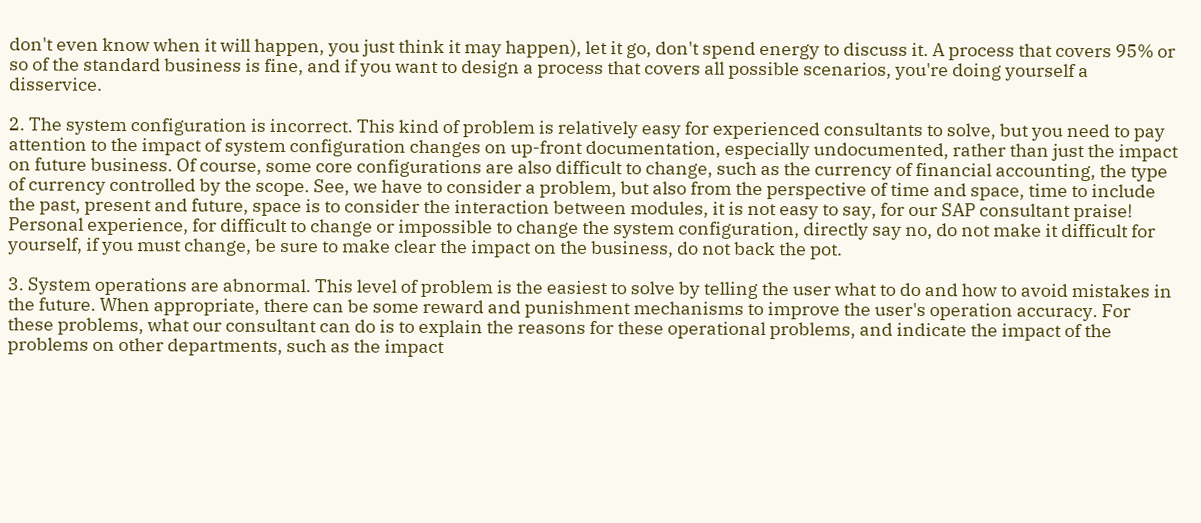don't even know when it will happen, you just think it may happen), let it go, don't spend energy to discuss it. A process that covers 95% or so of the standard business is fine, and if you want to design a process that covers all possible scenarios, you're doing yourself a disservice.

2. The system configuration is incorrect. This kind of problem is relatively easy for experienced consultants to solve, but you need to pay attention to the impact of system configuration changes on up-front documentation, especially undocumented, rather than just the impact on future business. Of course, some core configurations are also difficult to change, such as the currency of financial accounting, the type of currency controlled by the scope. See, we have to consider a problem, but also from the perspective of time and space, time to include the past, present and future, space is to consider the interaction between modules, it is not easy to say, for our SAP consultant praise! Personal experience, for difficult to change or impossible to change the system configuration, directly say no, do not make it difficult for yourself, if you must change, be sure to make clear the impact on the business, do not back the pot.

3. System operations are abnormal. This level of problem is the easiest to solve by telling the user what to do and how to avoid mistakes in the future. When appropriate, there can be some reward and punishment mechanisms to improve the user's operation accuracy. For these problems, what our consultant can do is to explain the reasons for these operational problems, and indicate the impact of the problems on other departments, such as the impact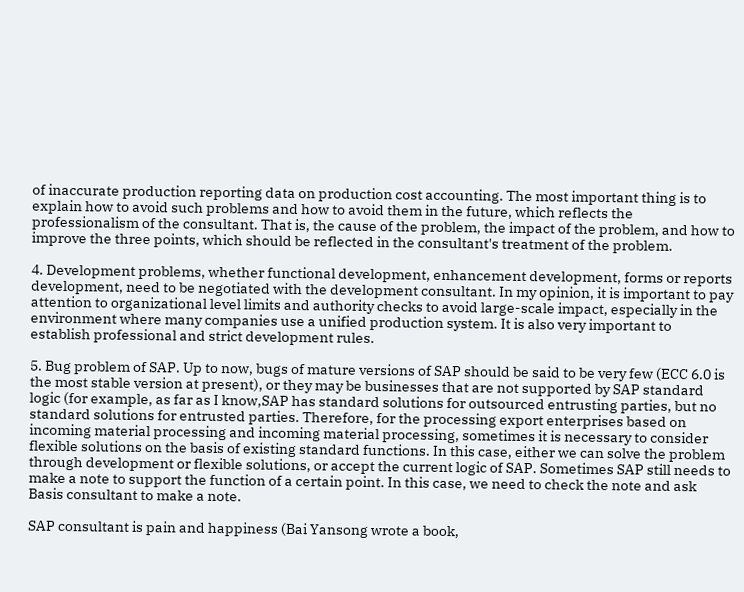of inaccurate production reporting data on production cost accounting. The most important thing is to explain how to avoid such problems and how to avoid them in the future, which reflects the professionalism of the consultant. That is, the cause of the problem, the impact of the problem, and how to improve the three points, which should be reflected in the consultant's treatment of the problem.

4. Development problems, whether functional development, enhancement development, forms or reports development, need to be negotiated with the development consultant. In my opinion, it is important to pay attention to organizational level limits and authority checks to avoid large-scale impact, especially in the environment where many companies use a unified production system. It is also very important to establish professional and strict development rules.

5. Bug problem of SAP. Up to now, bugs of mature versions of SAP should be said to be very few (ECC 6.0 is the most stable version at present), or they may be businesses that are not supported by SAP standard logic (for example, as far as I know,SAP has standard solutions for outsourced entrusting parties, but no standard solutions for entrusted parties. Therefore, for the processing export enterprises based on incoming material processing and incoming material processing, sometimes it is necessary to consider flexible solutions on the basis of existing standard functions. In this case, either we can solve the problem through development or flexible solutions, or accept the current logic of SAP. Sometimes SAP still needs to make a note to support the function of a certain point. In this case, we need to check the note and ask Basis consultant to make a note.

SAP consultant is pain and happiness (Bai Yansong wrote a book,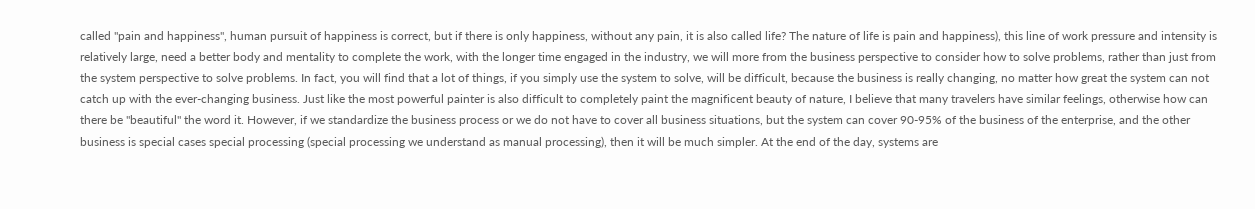called "pain and happiness", human pursuit of happiness is correct, but if there is only happiness, without any pain, it is also called life? The nature of life is pain and happiness), this line of work pressure and intensity is relatively large, need a better body and mentality to complete the work, with the longer time engaged in the industry, we will more from the business perspective to consider how to solve problems, rather than just from the system perspective to solve problems. In fact, you will find that a lot of things, if you simply use the system to solve, will be difficult, because the business is really changing, no matter how great the system can not catch up with the ever-changing business. Just like the most powerful painter is also difficult to completely paint the magnificent beauty of nature, I believe that many travelers have similar feelings, otherwise how can there be "beautiful" the word it. However, if we standardize the business process or we do not have to cover all business situations, but the system can cover 90-95% of the business of the enterprise, and the other business is special cases special processing (special processing we understand as manual processing), then it will be much simpler. At the end of the day, systems are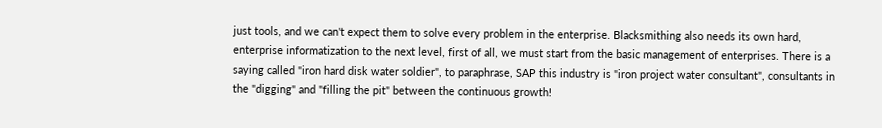just tools, and we can't expect them to solve every problem in the enterprise. Blacksmithing also needs its own hard, enterprise informatization to the next level, first of all, we must start from the basic management of enterprises. There is a saying called "iron hard disk water soldier", to paraphrase, SAP this industry is "iron project water consultant", consultants in the "digging" and "filling the pit" between the continuous growth!